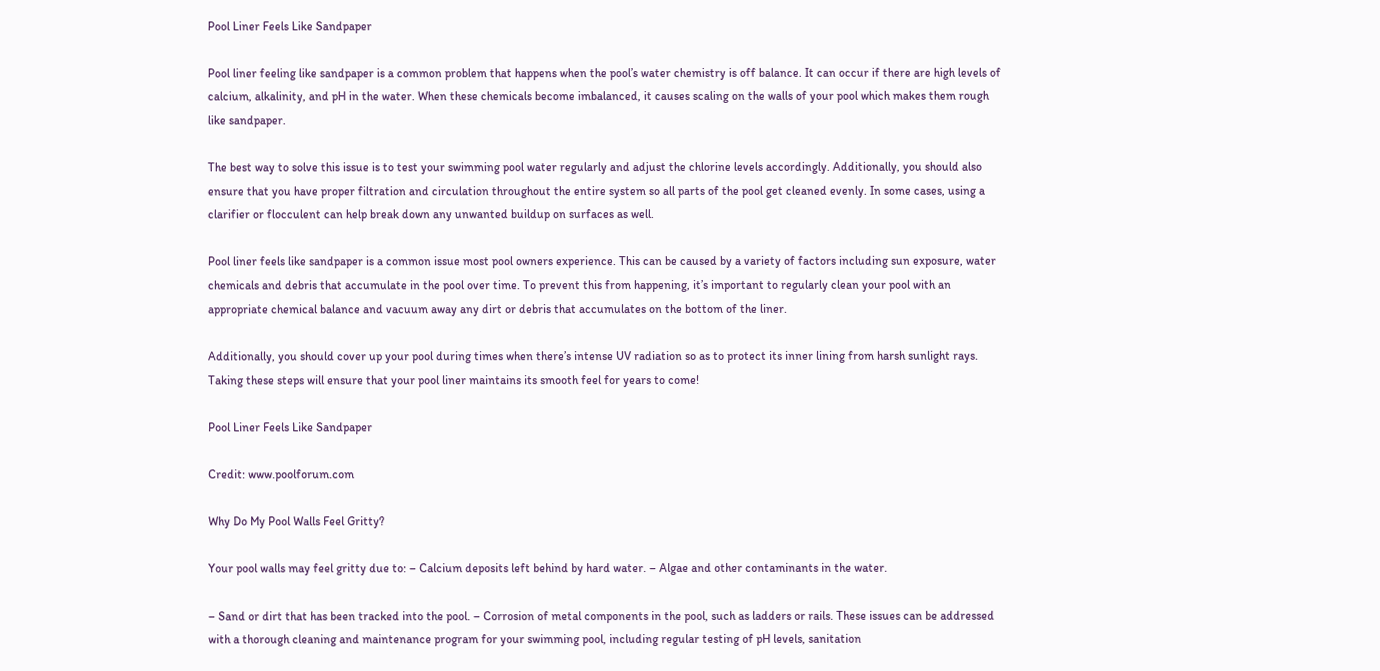Pool Liner Feels Like Sandpaper

Pool liner feeling like sandpaper is a common problem that happens when the pool’s water chemistry is off balance. It can occur if there are high levels of calcium, alkalinity, and pH in the water. When these chemicals become imbalanced, it causes scaling on the walls of your pool which makes them rough like sandpaper.

The best way to solve this issue is to test your swimming pool water regularly and adjust the chlorine levels accordingly. Additionally, you should also ensure that you have proper filtration and circulation throughout the entire system so all parts of the pool get cleaned evenly. In some cases, using a clarifier or flocculent can help break down any unwanted buildup on surfaces as well.

Pool liner feels like sandpaper is a common issue most pool owners experience. This can be caused by a variety of factors including sun exposure, water chemicals and debris that accumulate in the pool over time. To prevent this from happening, it’s important to regularly clean your pool with an appropriate chemical balance and vacuum away any dirt or debris that accumulates on the bottom of the liner.

Additionally, you should cover up your pool during times when there’s intense UV radiation so as to protect its inner lining from harsh sunlight rays. Taking these steps will ensure that your pool liner maintains its smooth feel for years to come!

Pool Liner Feels Like Sandpaper

Credit: www.poolforum.com

Why Do My Pool Walls Feel Gritty?

Your pool walls may feel gritty due to: – Calcium deposits left behind by hard water. – Algae and other contaminants in the water.

– Sand or dirt that has been tracked into the pool. – Corrosion of metal components in the pool, such as ladders or rails. These issues can be addressed with a thorough cleaning and maintenance program for your swimming pool, including regular testing of pH levels, sanitation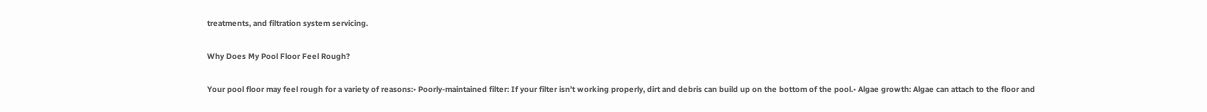treatments, and filtration system servicing.

Why Does My Pool Floor Feel Rough?

Your pool floor may feel rough for a variety of reasons:• Poorly-maintained filter: If your filter isn’t working properly, dirt and debris can build up on the bottom of the pool.• Algae growth: Algae can attach to the floor and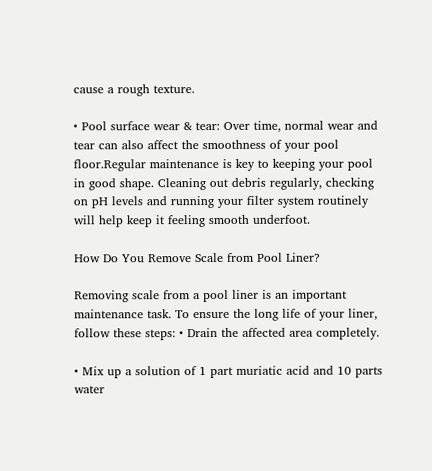cause a rough texture.

• Pool surface wear & tear: Over time, normal wear and tear can also affect the smoothness of your pool floor.Regular maintenance is key to keeping your pool in good shape. Cleaning out debris regularly, checking on pH levels and running your filter system routinely will help keep it feeling smooth underfoot.

How Do You Remove Scale from Pool Liner?

Removing scale from a pool liner is an important maintenance task. To ensure the long life of your liner, follow these steps: • Drain the affected area completely.

• Mix up a solution of 1 part muriatic acid and 10 parts water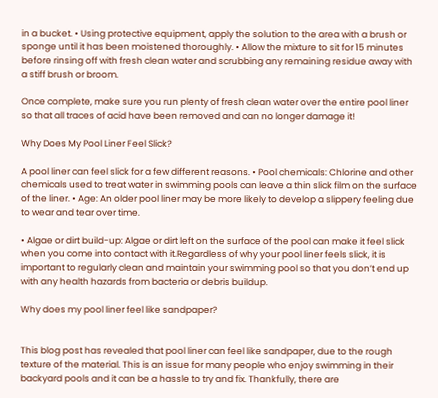in a bucket. • Using protective equipment, apply the solution to the area with a brush or sponge until it has been moistened thoroughly. • Allow the mixture to sit for 15 minutes before rinsing off with fresh clean water and scrubbing any remaining residue away with a stiff brush or broom.

Once complete, make sure you run plenty of fresh clean water over the entire pool liner so that all traces of acid have been removed and can no longer damage it!

Why Does My Pool Liner Feel Slick?

A pool liner can feel slick for a few different reasons. • Pool chemicals: Chlorine and other chemicals used to treat water in swimming pools can leave a thin slick film on the surface of the liner. • Age: An older pool liner may be more likely to develop a slippery feeling due to wear and tear over time.

• Algae or dirt build-up: Algae or dirt left on the surface of the pool can make it feel slick when you come into contact with it.Regardless of why your pool liner feels slick, it is important to regularly clean and maintain your swimming pool so that you don’t end up with any health hazards from bacteria or debris buildup.

Why does my pool liner feel like sandpaper?


This blog post has revealed that pool liner can feel like sandpaper, due to the rough texture of the material. This is an issue for many people who enjoy swimming in their backyard pools and it can be a hassle to try and fix. Thankfully, there are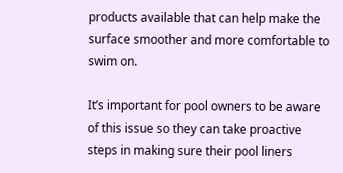products available that can help make the surface smoother and more comfortable to swim on.

It’s important for pool owners to be aware of this issue so they can take proactive steps in making sure their pool liners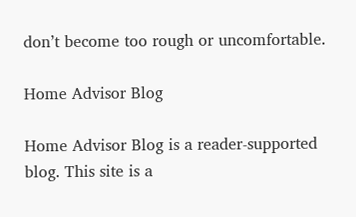don’t become too rough or uncomfortable.

Home Advisor Blog

Home Advisor Blog is a reader-supported blog. This site is a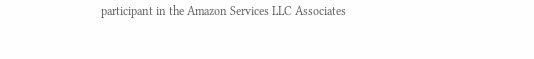participant in the Amazon Services LLC Associates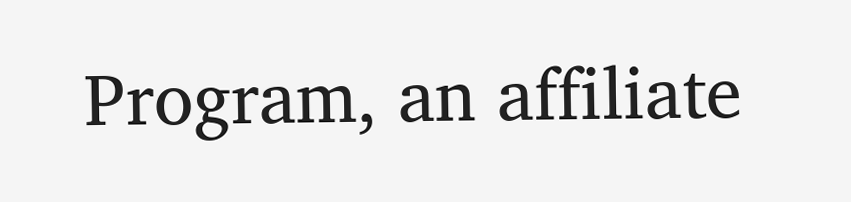Program, an affiliate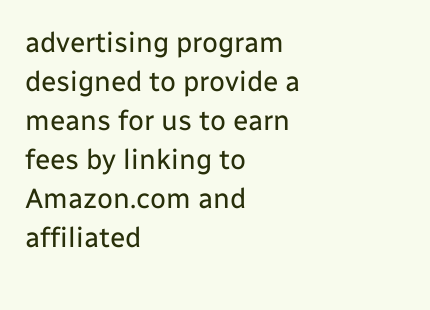advertising program designed to provide a means for us to earn fees by linking to Amazon.com and affiliated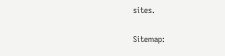sites.

Sitemap: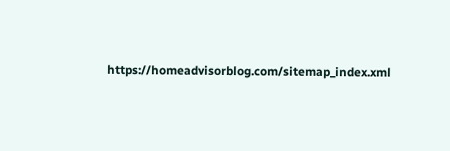https://homeadvisorblog.com/sitemap_index.xml